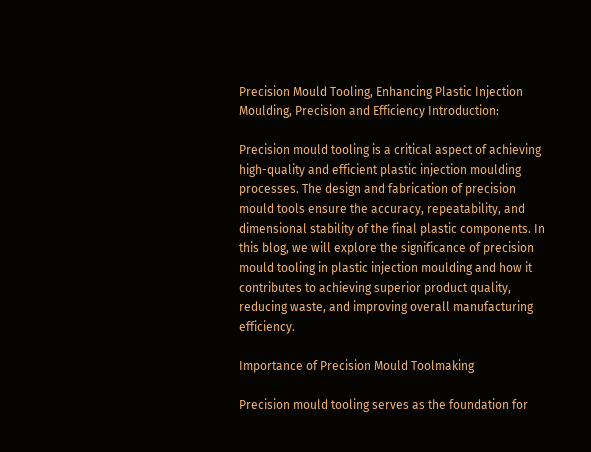Precision Mould Tooling, Enhancing Plastic Injection Moulding, Precision and Efficiency Introduction:

Precision mould tooling is a critical aspect of achieving high-quality and efficient plastic injection moulding processes. The design and fabrication of precision mould tools ensure the accuracy, repeatability, and dimensional stability of the final plastic components. In this blog, we will explore the significance of precision mould tooling in plastic injection moulding and how it contributes to achieving superior product quality, reducing waste, and improving overall manufacturing efficiency.

Importance of Precision Mould Toolmaking

Precision mould tooling serves as the foundation for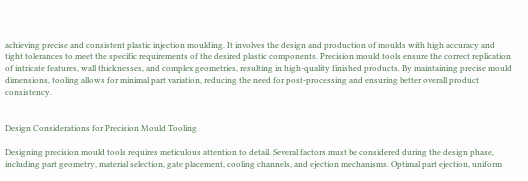achieving precise and consistent plastic injection moulding. It involves the design and production of moulds with high accuracy and tight tolerances to meet the specific requirements of the desired plastic components. Precision mould tools ensure the correct replication of intricate features, wall thicknesses, and complex geometries, resulting in high-quality finished products. By maintaining precise mould dimensions, tooling allows for minimal part variation, reducing the need for post-processing and ensuring better overall product consistency.


Design Considerations for Precision Mould Tooling

Designing precision mould tools requires meticulous attention to detail. Several factors must be considered during the design phase, including part geometry, material selection, gate placement, cooling channels, and ejection mechanisms. Optimal part ejection, uniform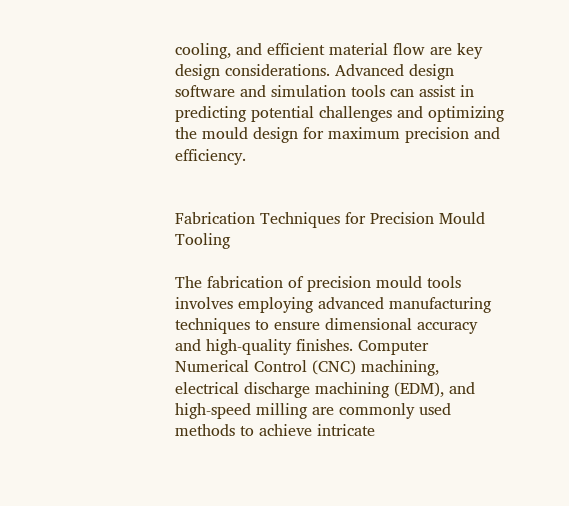cooling, and efficient material flow are key design considerations. Advanced design software and simulation tools can assist in predicting potential challenges and optimizing the mould design for maximum precision and efficiency.


Fabrication Techniques for Precision Mould Tooling

The fabrication of precision mould tools involves employing advanced manufacturing techniques to ensure dimensional accuracy and high-quality finishes. Computer Numerical Control (CNC) machining, electrical discharge machining (EDM), and high-speed milling are commonly used methods to achieve intricate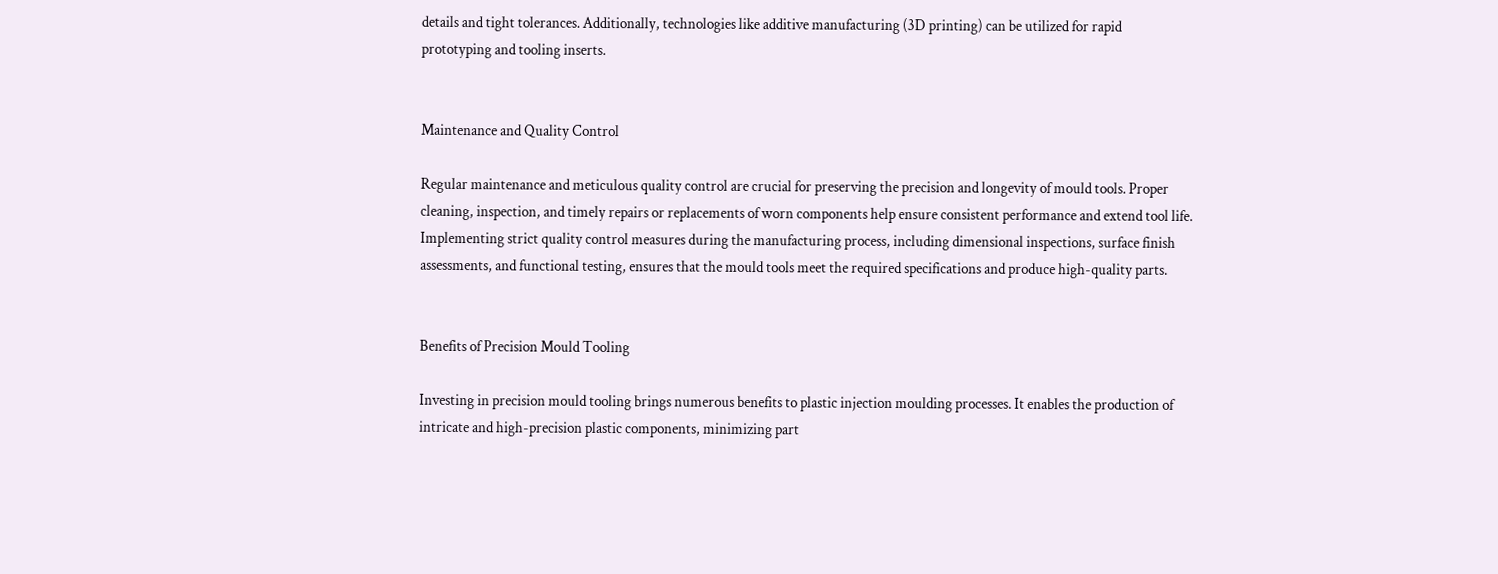details and tight tolerances. Additionally, technologies like additive manufacturing (3D printing) can be utilized for rapid prototyping and tooling inserts.


Maintenance and Quality Control

Regular maintenance and meticulous quality control are crucial for preserving the precision and longevity of mould tools. Proper cleaning, inspection, and timely repairs or replacements of worn components help ensure consistent performance and extend tool life. Implementing strict quality control measures during the manufacturing process, including dimensional inspections, surface finish assessments, and functional testing, ensures that the mould tools meet the required specifications and produce high-quality parts.


Benefits of Precision Mould Tooling

Investing in precision mould tooling brings numerous benefits to plastic injection moulding processes. It enables the production of intricate and high-precision plastic components, minimizing part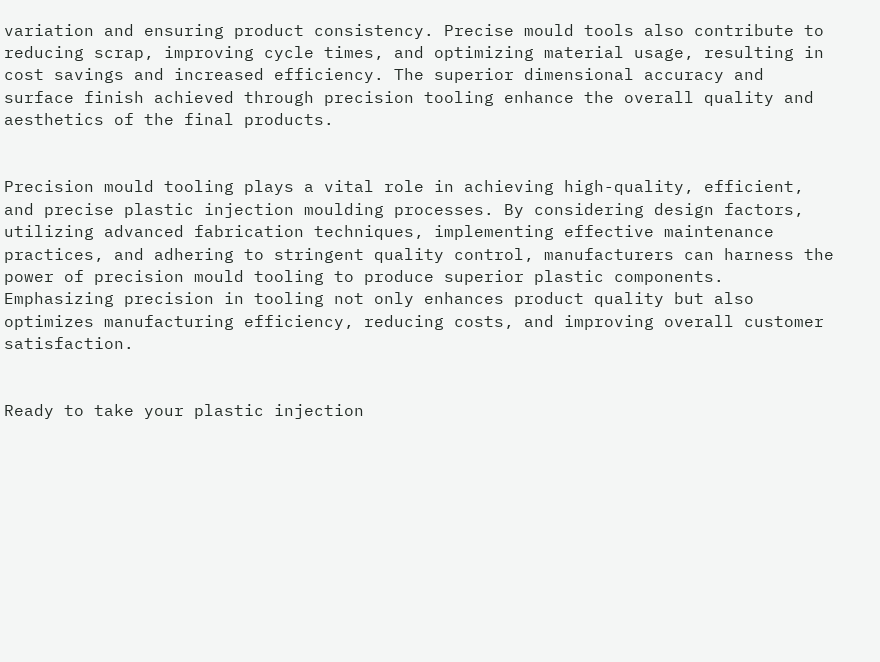variation and ensuring product consistency. Precise mould tools also contribute to reducing scrap, improving cycle times, and optimizing material usage, resulting in cost savings and increased efficiency. The superior dimensional accuracy and surface finish achieved through precision tooling enhance the overall quality and aesthetics of the final products.


Precision mould tooling plays a vital role in achieving high-quality, efficient, and precise plastic injection moulding processes. By considering design factors, utilizing advanced fabrication techniques, implementing effective maintenance practices, and adhering to stringent quality control, manufacturers can harness the power of precision mould tooling to produce superior plastic components. Emphasizing precision in tooling not only enhances product quality but also optimizes manufacturing efficiency, reducing costs, and improving overall customer satisfaction.


Ready to take your plastic injection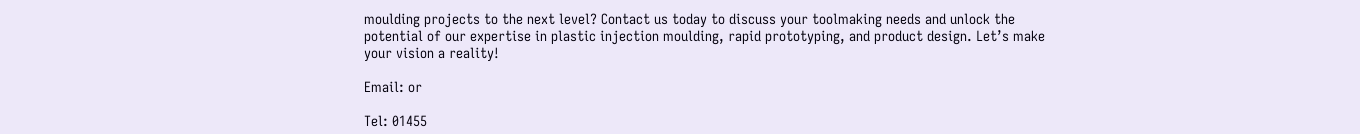moulding projects to the next level? Contact us today to discuss your toolmaking needs and unlock the potential of our expertise in plastic injection moulding, rapid prototyping, and product design. Let’s make your vision a reality!

Email: or

Tel: 01455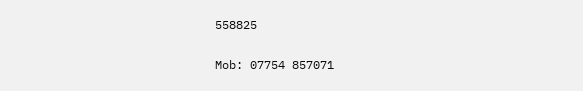558825

Mob: 07754 857071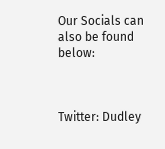Our Socials can also be found below:



Twitter: Dudley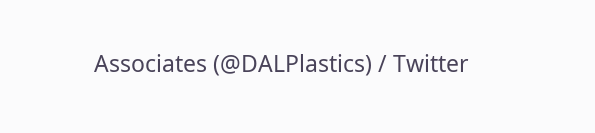Associates (@DALPlastics) / Twitter